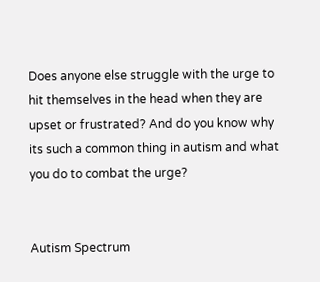Does anyone else struggle with the urge to hit themselves in the head when they are upset or frustrated? And do you know why its such a common thing in autism and what you do to combat the urge?


Autism Spectrum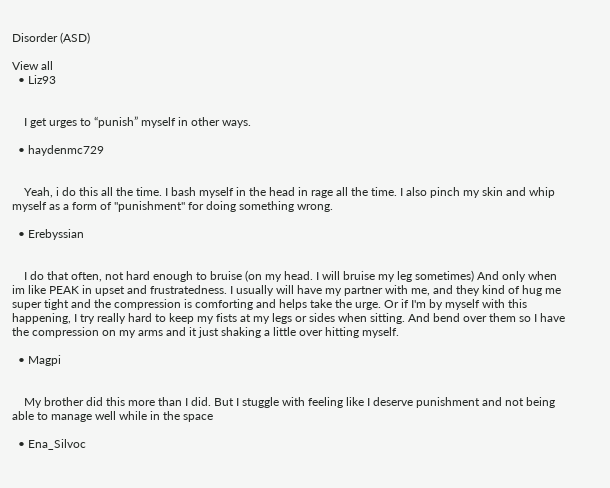Disorder (ASD)

View all
  • Liz93


    I get urges to “punish” myself in other ways.

  • haydenmc729


    Yeah, i do this all the time. I bash myself in the head in rage all the time. I also pinch my skin and whip myself as a form of "punishment" for doing something wrong.

  • Erebyssian


    I do that often, not hard enough to bruise (on my head. I will bruise my leg sometimes) And only when im like PEAK in upset and frustratedness. I usually will have my partner with me, and they kind of hug me super tight and the compression is comforting and helps take the urge. Or if I'm by myself with this happening, I try really hard to keep my fists at my legs or sides when sitting. And bend over them so I have the compression on my arms and it just shaking a little over hitting myself.

  • Magpi


    My brother did this more than I did. But I stuggle with feeling like I deserve punishment and not being able to manage well while in the space

  • Ena_Silvoc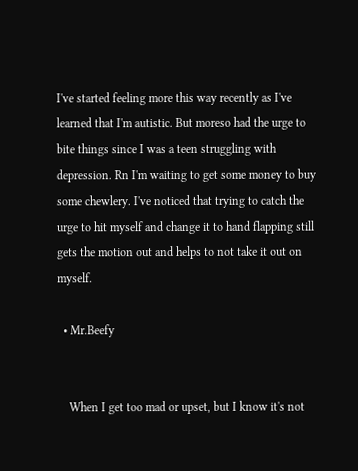I've started feeling more this way recently as I've learned that I'm autistic. But moreso had the urge to bite things since I was a teen struggling with depression. Rn I'm waiting to get some money to buy some chewlery. I've noticed that trying to catch the urge to hit myself and change it to hand flapping still gets the motion out and helps to not take it out on myself.

  • Mr.Beefy


    When I get too mad or upset, but I know it's not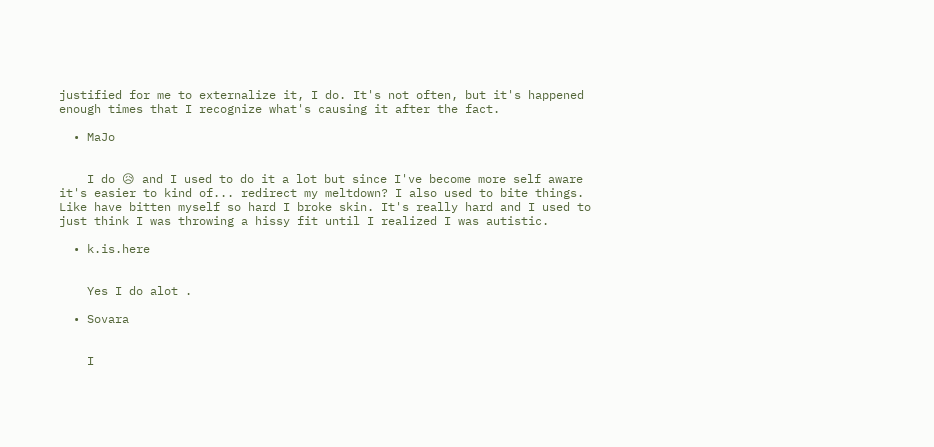justified for me to externalize it, I do. It's not often, but it's happened enough times that I recognize what's causing it after the fact.

  • MaJo


    I do 😥 and I used to do it a lot but since I've become more self aware it's easier to kind of... redirect my meltdown? I also used to bite things. Like have bitten myself so hard I broke skin. It's really hard and I used to just think I was throwing a hissy fit until I realized I was autistic.

  • k.is.here


    Yes I do alot .

  • Sovara


    I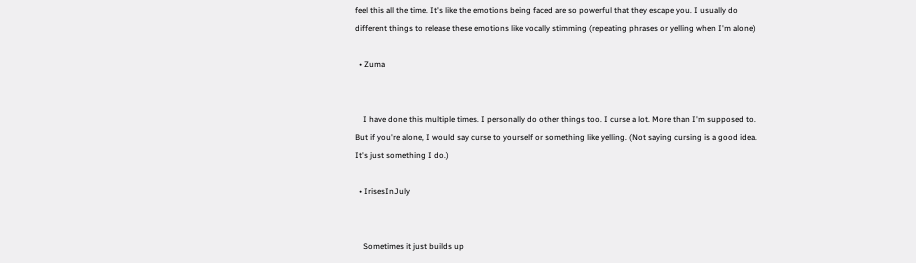feel this all the time. It's like the emotions being faced are so powerful that they escape you. I usually do different things to release these emotions like vocally stimming (repeating phrases or yelling when I'm alone)

  • Zuma


    I have done this multiple times. I personally do other things too. I curse a lot. More than I'm supposed to. But if you're alone, I would say curse to yourself or something like yelling. (Not saying cursing is a good idea. It's just something I do.)

  • IrisesInJuly


    Sometimes it just builds up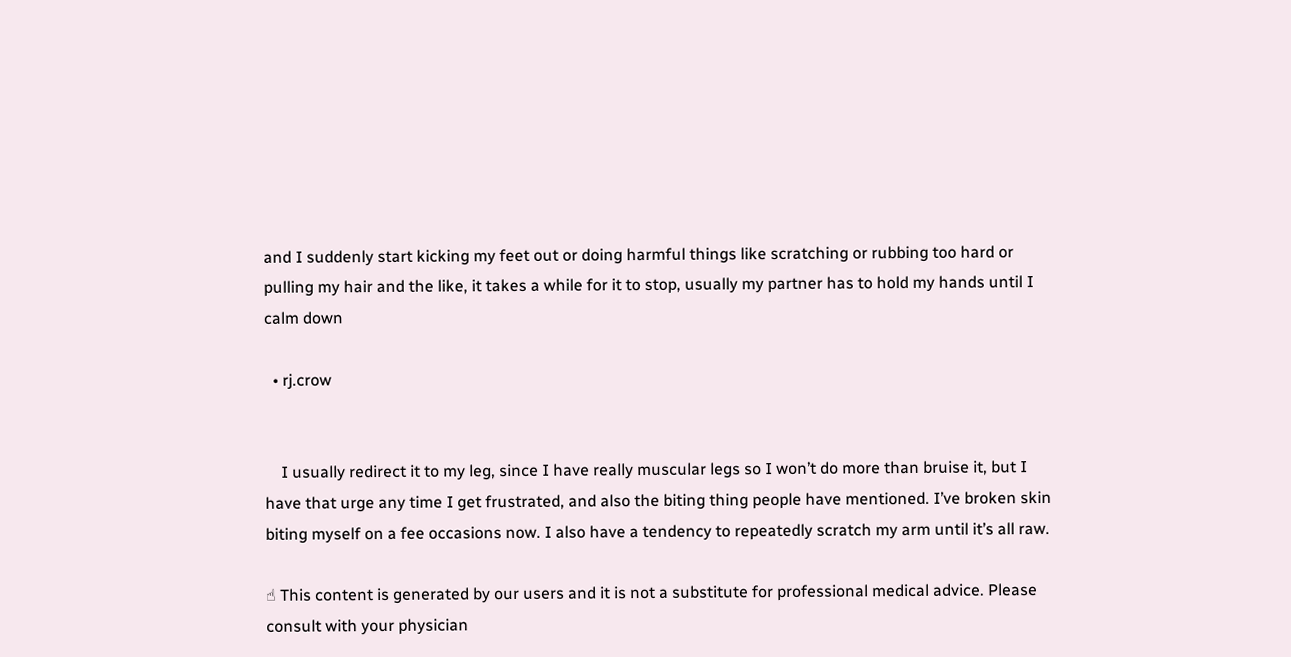and I suddenly start kicking my feet out or doing harmful things like scratching or rubbing too hard or pulling my hair and the like, it takes a while for it to stop, usually my partner has to hold my hands until I calm down

  • rj.crow


    I usually redirect it to my leg, since I have really muscular legs so I won’t do more than bruise it, but I have that urge any time I get frustrated, and also the biting thing people have mentioned. I’ve broken skin biting myself on a fee occasions now. I also have a tendency to repeatedly scratch my arm until it’s all raw.

☝ This content is generated by our users and it is not a substitute for professional medical advice. Please consult with your physician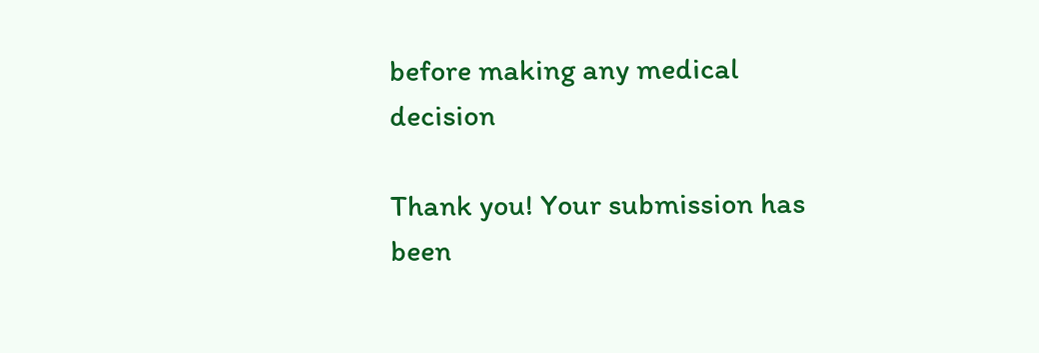before making any medical decision

Thank you! Your submission has been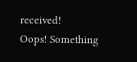received!
Oops! Something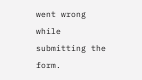went wrong while submitting the form.